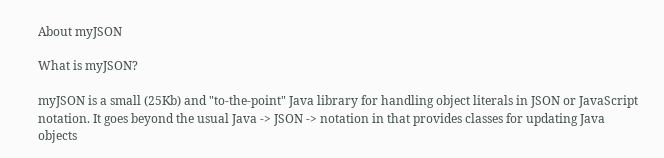About myJSON

What is myJSON?

myJSON is a small (25Kb) and "to-the-point" Java library for handling object literals in JSON or JavaScript notation. It goes beyond the usual Java -> JSON -> notation in that provides classes for updating Java objects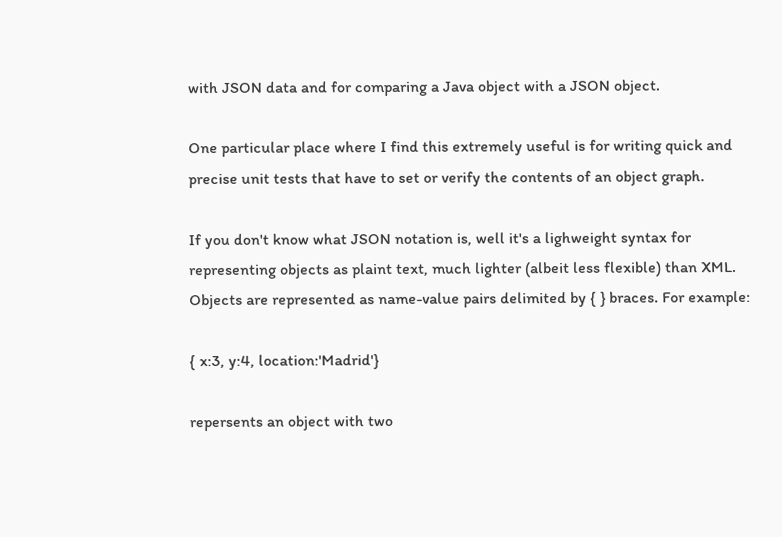with JSON data and for comparing a Java object with a JSON object.

One particular place where I find this extremely useful is for writing quick and precise unit tests that have to set or verify the contents of an object graph.

If you don't know what JSON notation is, well it's a lighweight syntax for representing objects as plaint text, much lighter (albeit less flexible) than XML. Objects are represented as name-value pairs delimited by { } braces. For example:

{ x:3, y:4, location:'Madrid'}

repersents an object with two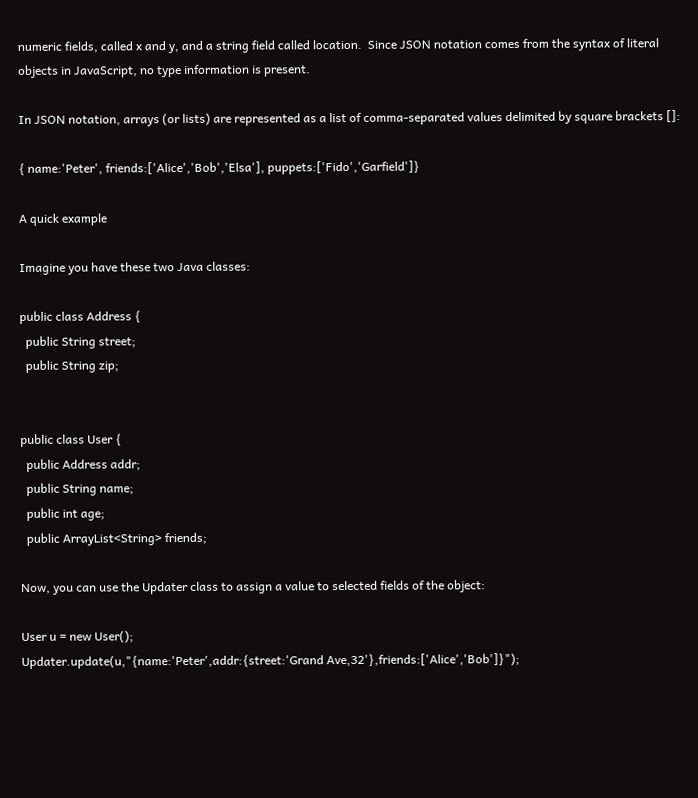numeric fields, called x and y, and a string field called location.  Since JSON notation comes from the syntax of literal objects in JavaScript, no type information is present.

In JSON notation, arrays (or lists) are represented as a list of comma-separated values delimited by square brackets []:

{ name:'Peter', friends:['Alice','Bob','Elsa'], puppets:['Fido','Garfield']}

A quick example

Imagine you have these two Java classes:

public class Address {
  public String street;
  public String zip;


public class User {
  public Address addr;
  public String name;
  public int age;
  public ArrayList<String> friends;

Now, you can use the Updater class to assign a value to selected fields of the object:

User u = new User();
Updater.update(u,"{name:'Peter',addr:{street:'Grand Ave,32'},friends:['Alice','Bob']}");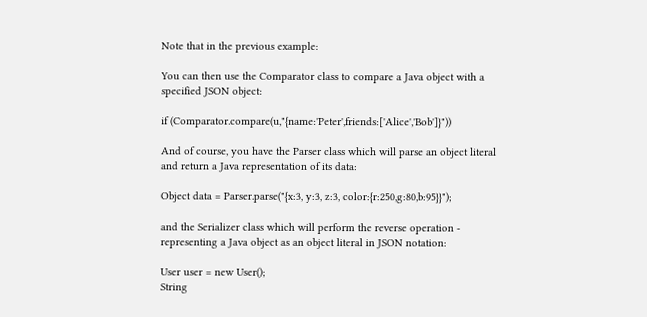Note that in the previous example:

You can then use the Comparator class to compare a Java object with a specified JSON object:

if (Comparator.compare(u,"{name:'Peter',friends:['Alice','Bob']}"))

And of course, you have the Parser class which will parse an object literal and return a Java representation of its data:

Object data = Parser.parse("{x:3, y:3, z:3, color:{r:250,g:80,b:95}}");

and the Serializer class which will perform the reverse operation - representing a Java object as an object literal in JSON notation:

User user = new User();
String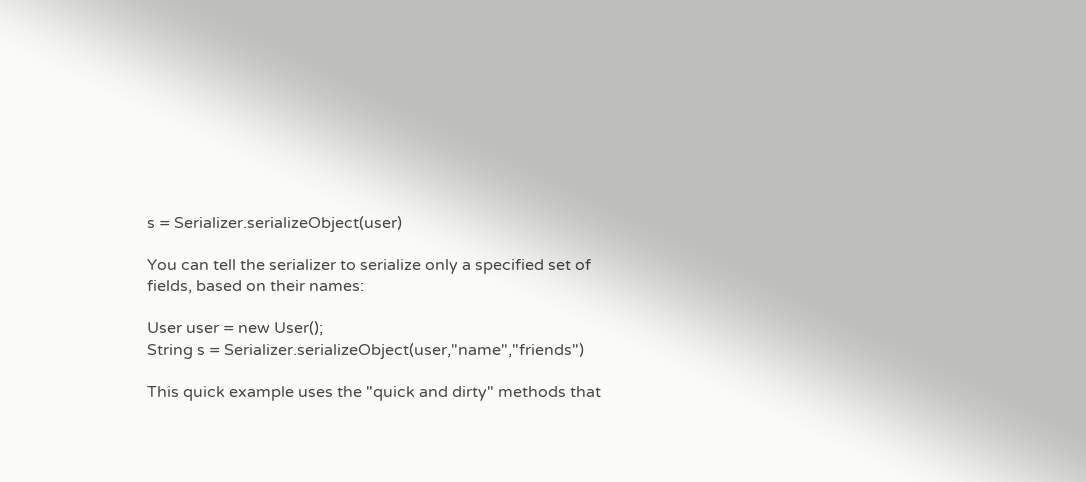s = Serializer.serializeObject(user)

You can tell the serializer to serialize only a specified set of fields, based on their names:

User user = new User();
String s = Serializer.serializeObject(user,"name","friends")

This quick example uses the "quick and dirty" methods that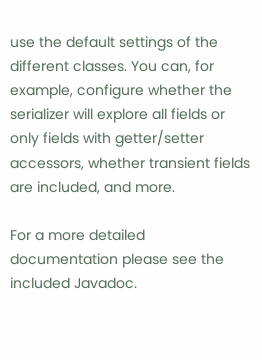use the default settings of the different classes. You can, for example, configure whether the serializer will explore all fields or only fields with getter/setter accessors, whether transient fields are included, and more.

For a more detailed documentation please see the included Javadoc.